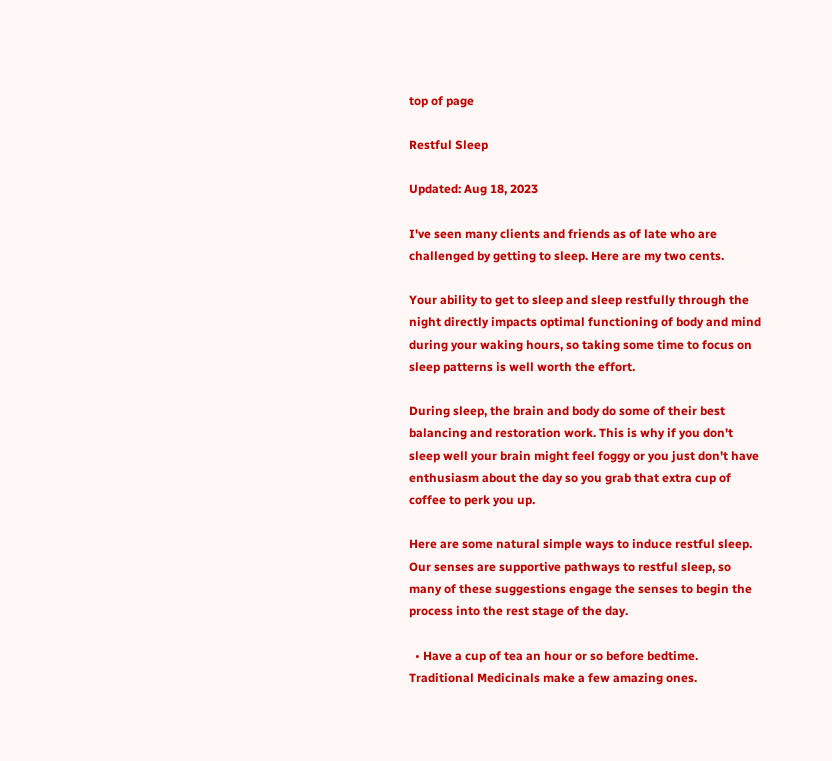top of page

Restful Sleep

Updated: Aug 18, 2023

I've seen many clients and friends as of late who are challenged by getting to sleep. Here are my two cents.

Your ability to get to sleep and sleep restfully through the night directly impacts optimal functioning of body and mind during your waking hours, so taking some time to focus on sleep patterns is well worth the effort.

During sleep, the brain and body do some of their best balancing and restoration work. This is why if you don't sleep well your brain might feel foggy or you just don't have enthusiasm about the day so you grab that extra cup of coffee to perk you up.

Here are some natural simple ways to induce restful sleep. Our senses are supportive pathways to restful sleep, so many of these suggestions engage the senses to begin the process into the rest stage of the day.

  • Have a cup of tea an hour or so before bedtime. Traditional Medicinals make a few amazing ones.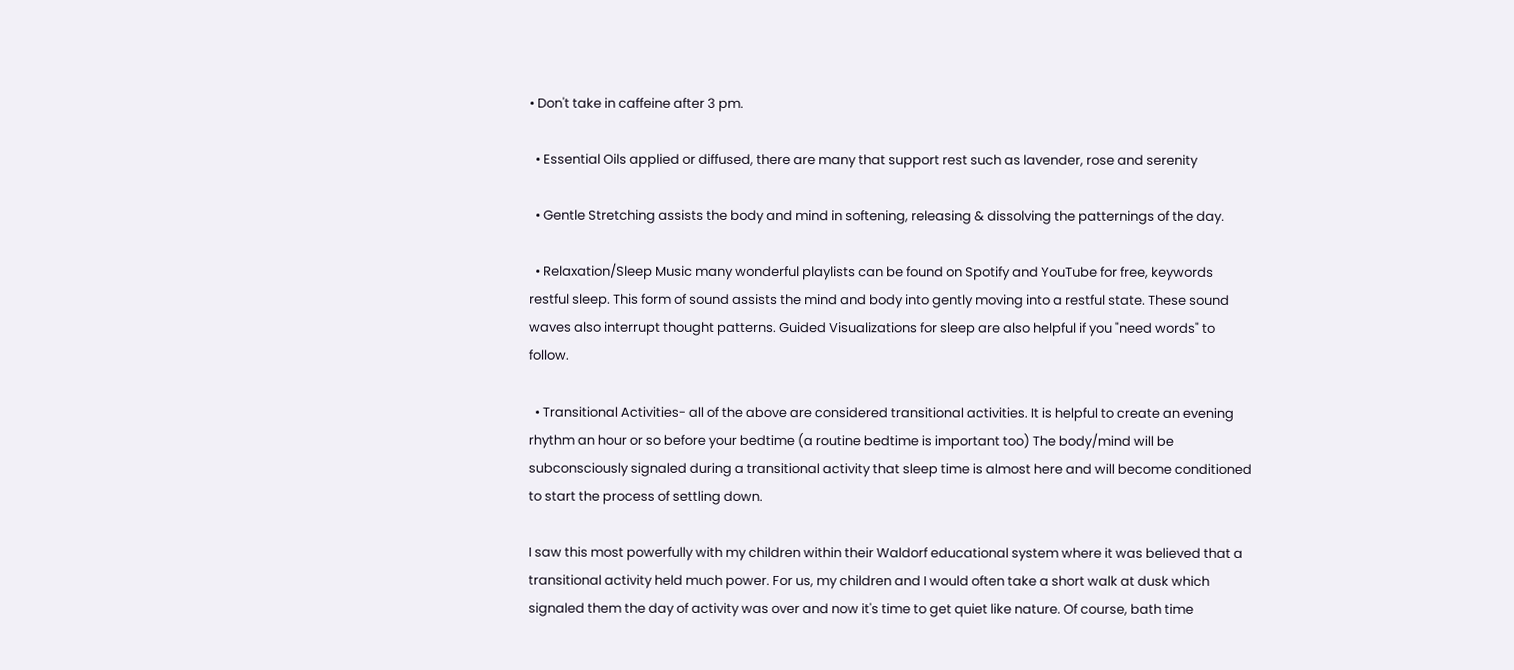• Don't take in caffeine after 3 pm.

  • Essential Oils applied or diffused, there are many that support rest such as lavender, rose and serenity

  • Gentle Stretching assists the body and mind in softening, releasing & dissolving the patternings of the day.

  • Relaxation/Sleep Music many wonderful playlists can be found on Spotify and YouTube for free, keywords restful sleep. This form of sound assists the mind and body into gently moving into a restful state. These sound waves also interrupt thought patterns. Guided Visualizations for sleep are also helpful if you "need words" to follow.

  • Transitional Activities- all of the above are considered transitional activities. It is helpful to create an evening rhythm an hour or so before your bedtime (a routine bedtime is important too) The body/mind will be subconsciously signaled during a transitional activity that sleep time is almost here and will become conditioned to start the process of settling down.

I saw this most powerfully with my children within their Waldorf educational system where it was believed that a transitional activity held much power. For us, my children and I would often take a short walk at dusk which signaled them the day of activity was over and now it's time to get quiet like nature. Of course, bath time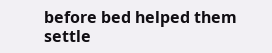before bed helped them settle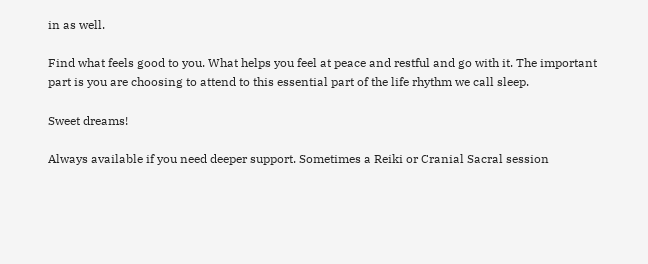in as well.

Find what feels good to you. What helps you feel at peace and restful and go with it. The important part is you are choosing to attend to this essential part of the life rhythm we call sleep.

Sweet dreams!

Always available if you need deeper support. Sometimes a Reiki or Cranial Sacral session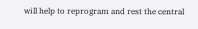will help to reprogram and rest the central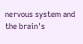nervous system and the brain's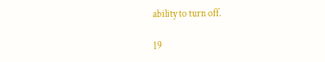ability to turn off.

19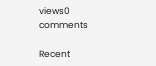views0 comments

Recent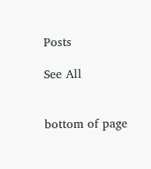Posts

See All


bottom of page